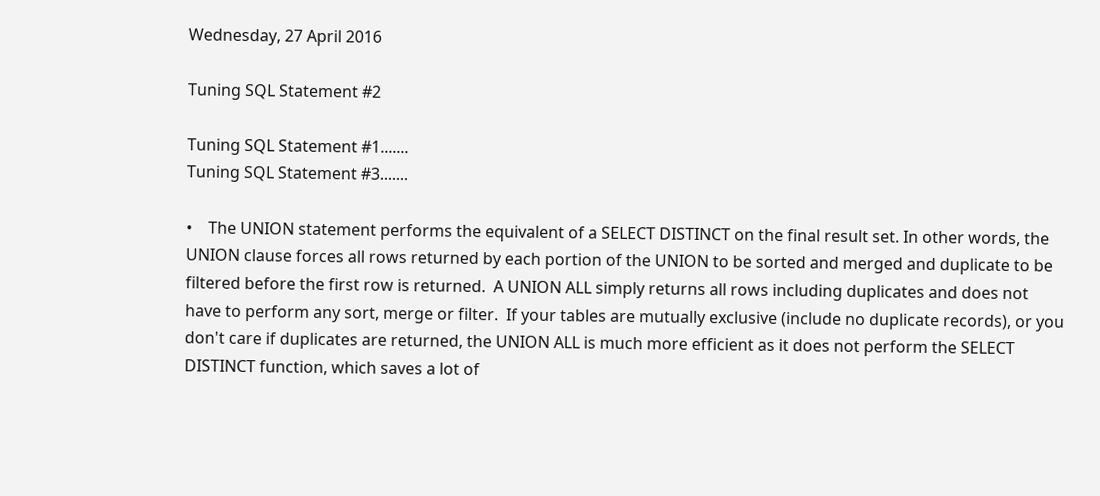Wednesday, 27 April 2016

Tuning SQL Statement #2

Tuning SQL Statement #1.......
Tuning SQL Statement #3.......

•    The UNION statement performs the equivalent of a SELECT DISTINCT on the final result set. In other words, the UNION clause forces all rows returned by each portion of the UNION to be sorted and merged and duplicate to be filtered before the first row is returned.  A UNION ALL simply returns all rows including duplicates and does not have to perform any sort, merge or filter.  If your tables are mutually exclusive (include no duplicate records), or you don't care if duplicates are returned, the UNION ALL is much more efficient as it does not perform the SELECT DISTINCT function, which saves a lot of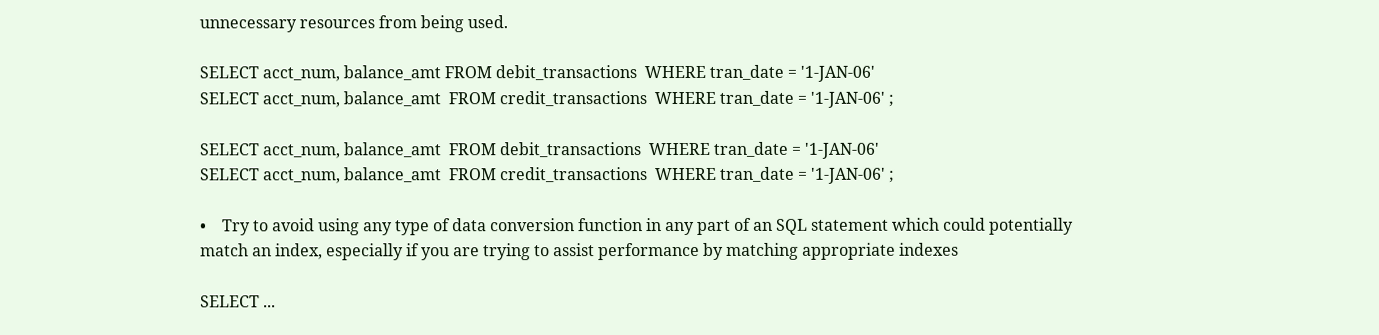unnecessary resources from being used.

SELECT acct_num, balance_amt FROM debit_transactions  WHERE tran_date = '1-JAN-06'
SELECT acct_num, balance_amt  FROM credit_transactions  WHERE tran_date = '1-JAN-06' ;

SELECT acct_num, balance_amt  FROM debit_transactions  WHERE tran_date = '1-JAN-06'
SELECT acct_num, balance_amt  FROM credit_transactions  WHERE tran_date = '1-JAN-06' ;

•    Try to avoid using any type of data conversion function in any part of an SQL statement which could potentially match an index, especially if you are trying to assist performance by matching appropriate indexes

SELECT ...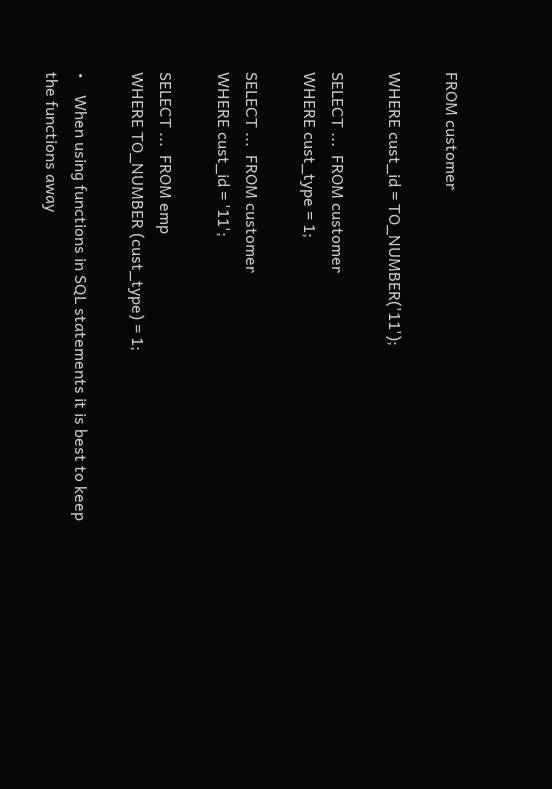FROM customer

WHERE cust_id = TO_NUMBER('11');

SELECT ...  FROM customer
WHERE cust_type = 1;

SELECT ...  FROM customer
WHERE cust_id = '11';

SELECT ...  FROM emp
WHERE TO_NUMBER (cust_type) = 1;

•    When using functions in SQL statements it is best to keep the functions away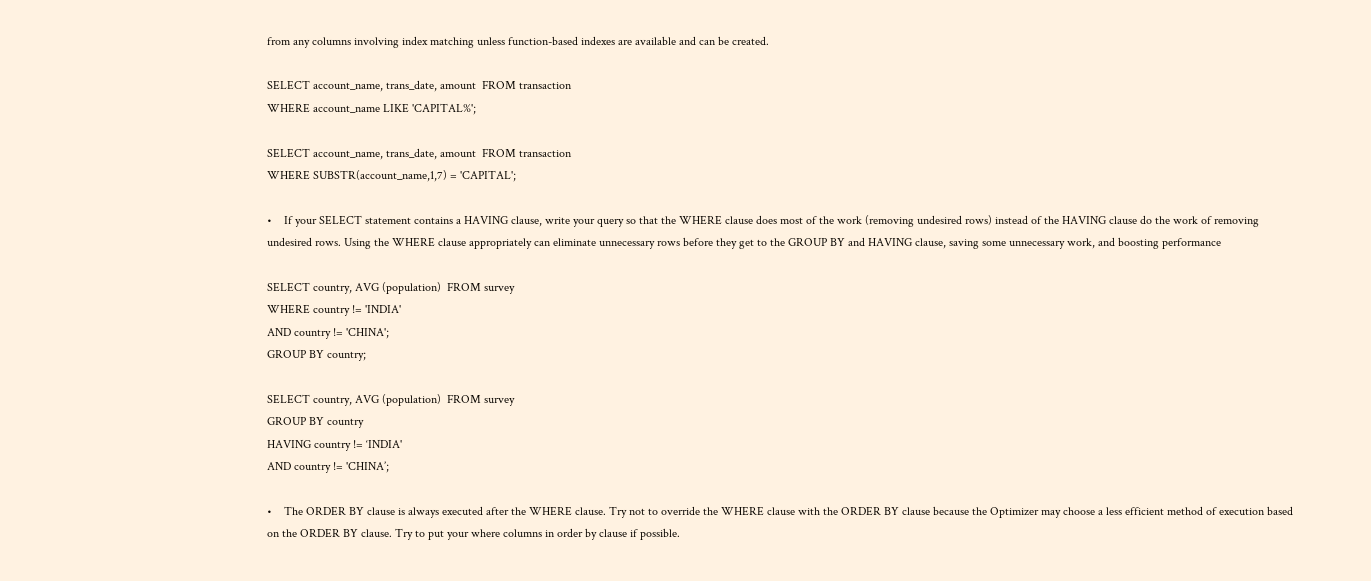from any columns involving index matching unless function-based indexes are available and can be created.

SELECT account_name, trans_date, amount  FROM transaction
WHERE account_name LIKE 'CAPITAL%';

SELECT account_name, trans_date, amount  FROM transaction
WHERE SUBSTR(account_name,1,7) = 'CAPITAL';

•    If your SELECT statement contains a HAVING clause, write your query so that the WHERE clause does most of the work (removing undesired rows) instead of the HAVING clause do the work of removing undesired rows. Using the WHERE clause appropriately can eliminate unnecessary rows before they get to the GROUP BY and HAVING clause, saving some unnecessary work, and boosting performance

SELECT country, AVG (population)  FROM survey
WHERE country != 'INDIA'
AND country != 'CHINA';
GROUP BY country;

SELECT country, AVG (population)  FROM survey
GROUP BY country
HAVING country != ‘INDIA'
AND country != 'CHINA’;

•    The ORDER BY clause is always executed after the WHERE clause. Try not to override the WHERE clause with the ORDER BY clause because the Optimizer may choose a less efficient method of execution based on the ORDER BY clause. Try to put your where columns in order by clause if possible.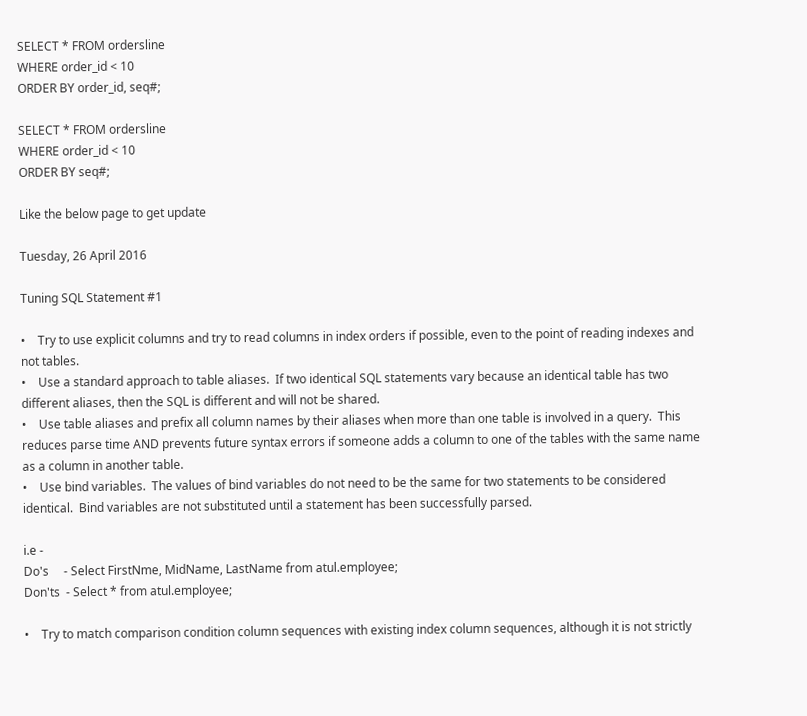SELECT * FROM ordersline
WHERE order_id < 10
ORDER BY order_id, seq#;

SELECT * FROM ordersline
WHERE order_id < 10
ORDER BY seq#;

Like the below page to get update

Tuesday, 26 April 2016

Tuning SQL Statement #1

•    Try to use explicit columns and try to read columns in index orders if possible, even to the point of reading indexes and not tables.
•    Use a standard approach to table aliases.  If two identical SQL statements vary because an identical table has two different aliases, then the SQL is different and will not be shared.
•    Use table aliases and prefix all column names by their aliases when more than one table is involved in a query.  This reduces parse time AND prevents future syntax errors if someone adds a column to one of the tables with the same name as a column in another table.
•    Use bind variables.  The values of bind variables do not need to be the same for two statements to be considered identical.  Bind variables are not substituted until a statement has been successfully parsed.

i.e -
Do's     - Select FirstNme, MidName, LastName from atul.employee;
Don'ts  - Select * from atul.employee;

•    Try to match comparison condition column sequences with existing index column sequences, although it is not strictly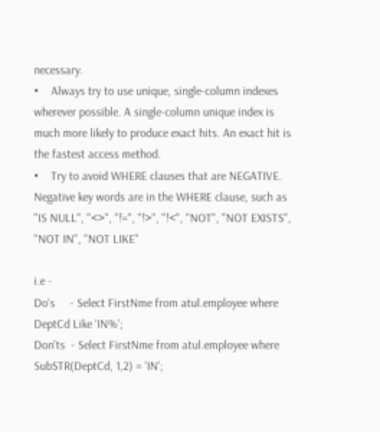necessary.
•    Always try to use unique, single-column indexes wherever possible. A single-column unique index is much more likely to produce exact hits. An exact hit is the fastest access method.
•    Try to avoid WHERE clauses that are NEGATIVE. Negative key words are in the WHERE clause, such as "IS NULL", "<>", "!=", "!>", "!<", "NOT", "NOT EXISTS", "NOT IN", "NOT LIKE"

i.e -
Do's     - Select FirstNme from atul.employee where DeptCd Like 'IN%';
Don'ts  - Select FirstNme from atul.employee where SubSTR(DeptCd, 1,2) = 'IN';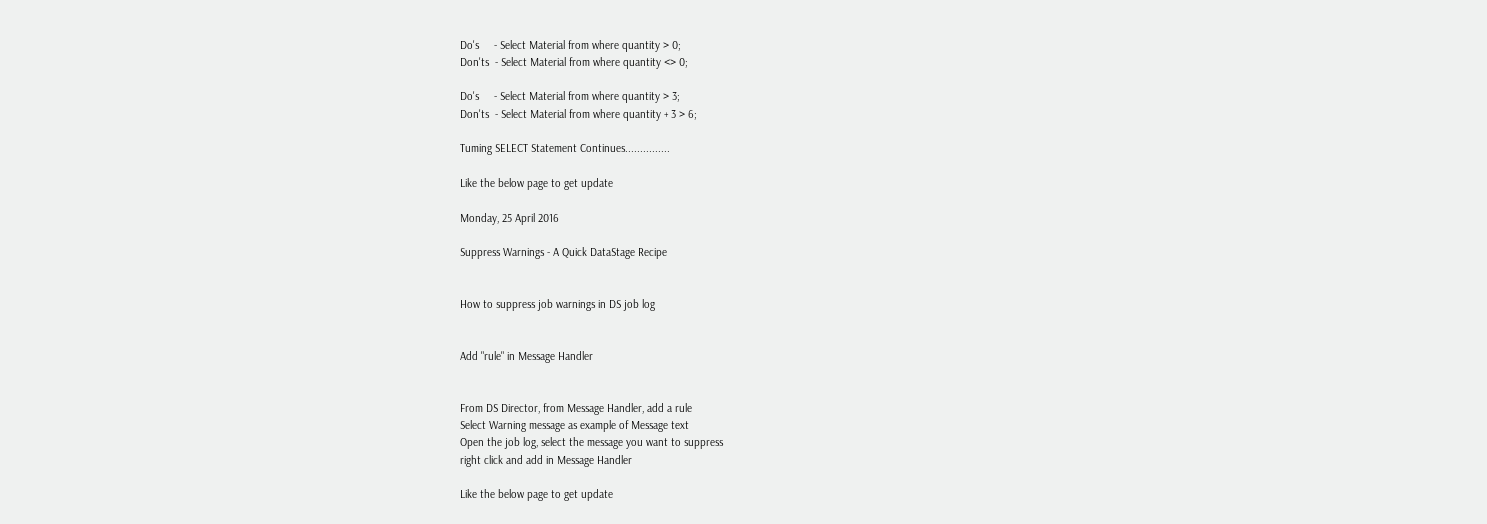Do's     - Select Material from where quantity > 0;
Don'ts  - Select Material from where quantity <> 0;

Do's     - Select Material from where quantity > 3;
Don'ts  - Select Material from where quantity + 3 > 6;

Tuming SELECT Statement Continues...............

Like the below page to get update

Monday, 25 April 2016

Suppress Warnings - A Quick DataStage Recipe


How to suppress job warnings in DS job log


Add "rule" in Message Handler


From DS Director, from Message Handler, add a rule
Select Warning message as example of Message text
Open the job log, select the message you want to suppress
right click and add in Message Handler

Like the below page to get update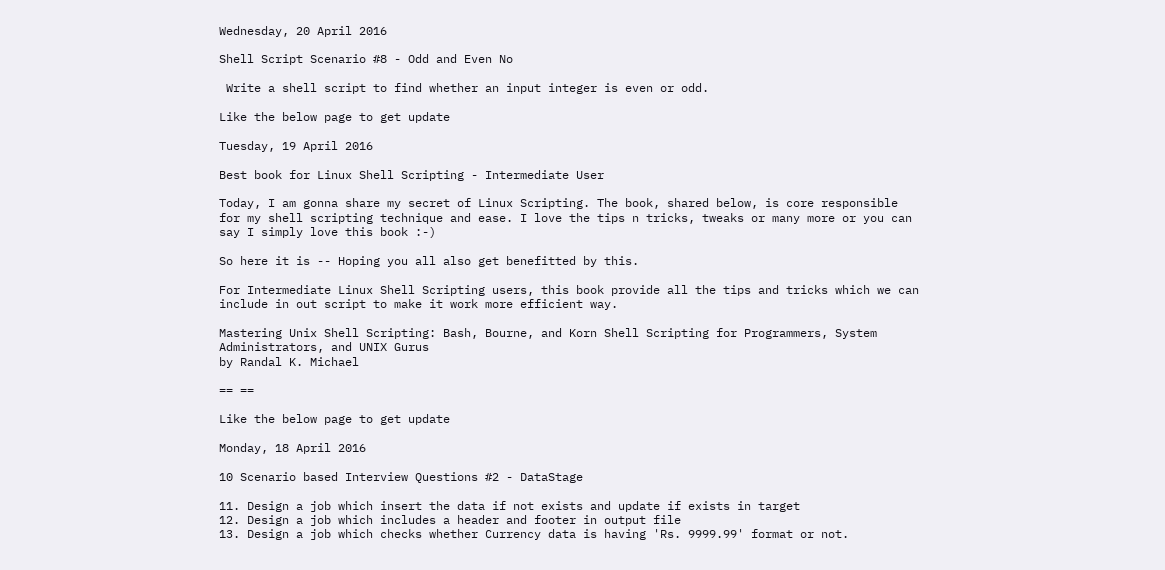Wednesday, 20 April 2016

Shell Script Scenario #8 - Odd and Even No

 Write a shell script to find whether an input integer is even or odd.

Like the below page to get update

Tuesday, 19 April 2016

Best book for Linux Shell Scripting - Intermediate User

Today, I am gonna share my secret of Linux Scripting. The book, shared below, is core responsible for my shell scripting technique and ease. I love the tips n tricks, tweaks or many more or you can say I simply love this book :-)

So here it is -- Hoping you all also get benefitted by this.

For Intermediate Linux Shell Scripting users, this book provide all the tips and tricks which we can include in out script to make it work more efficient way.

Mastering Unix Shell Scripting: Bash, Bourne, and Korn Shell Scripting for Programmers, System Administrators, and UNIX Gurus
by Randal K. Michael

== ==

Like the below page to get update

Monday, 18 April 2016

10 Scenario based Interview Questions #2 - DataStage

11. Design a job which insert the data if not exists and update if exists in target
12. Design a job which includes a header and footer in output file
13. Design a job which checks whether Currency data is having 'Rs. 9999.99' format or not.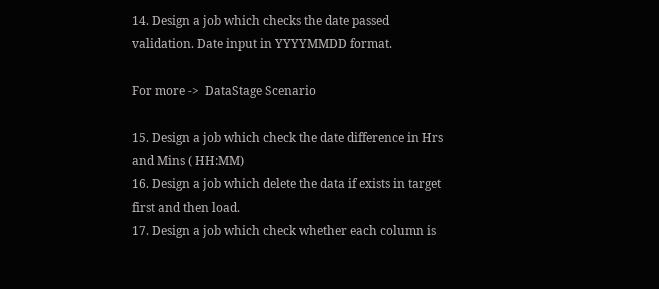14. Design a job which checks the date passed validation. Date input in YYYYMMDD format.

For more ->  DataStage Scenario

15. Design a job which check the date difference in Hrs and Mins ( HH:MM)
16. Design a job which delete the data if exists in target first and then load.
17. Design a job which check whether each column is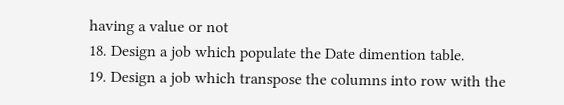having a value or not
18. Design a job which populate the Date dimention table.
19. Design a job which transpose the columns into row with the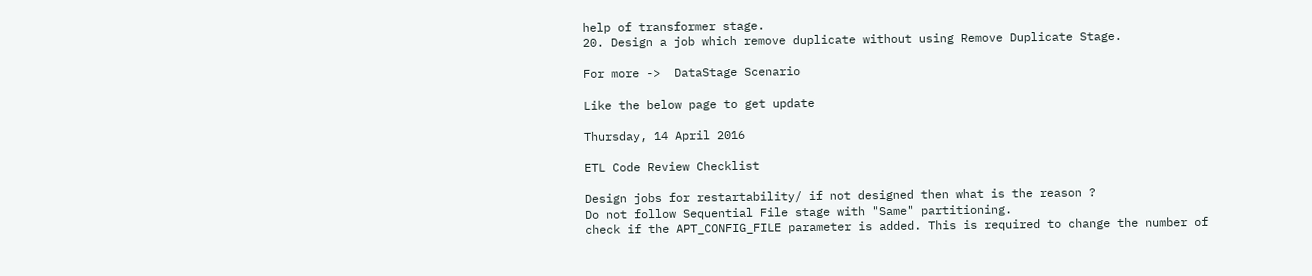help of transformer stage.
20. Design a job which remove duplicate without using Remove Duplicate Stage.

For more ->  DataStage Scenario

Like the below page to get update

Thursday, 14 April 2016

ETL Code Review Checklist

Design jobs for restartability/ if not designed then what is the reason ?
Do not follow Sequential File stage with "Same" partitioning.
check if the APT_CONFIG_FILE parameter is added. This is required to change the number of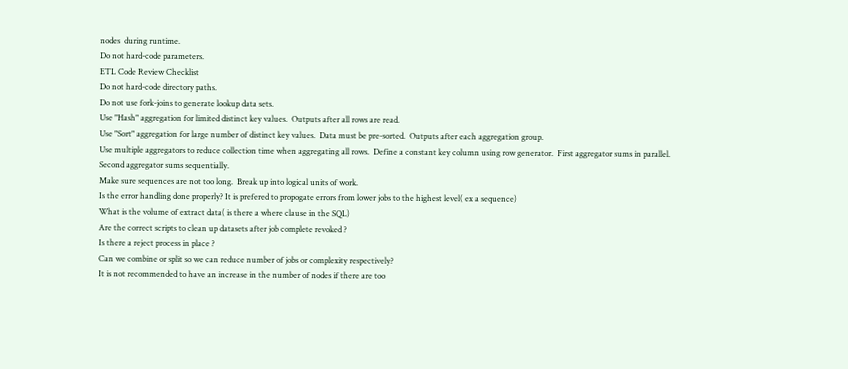nodes  during runtime.
Do not hard-code parameters.
ETL Code Review Checklist
Do not hard-code directory paths.
Do not use fork-joins to generate lookup data sets.
Use "Hash" aggregation for limited distinct key values.  Outputs after all rows are read.
Use "Sort" aggregation for large number of distinct key values.  Data must be pre-sorted.  Outputs after each aggregation group.
Use multiple aggregators to reduce collection time when aggregating all rows.  Define a constant key column using row generator.  First aggregator sums in parallel.  Second aggregator sums sequentially.
Make sure sequences are not too long.  Break up into logical units of work.
Is the error handling done properly? It is prefered to propogate errors from lower jobs to the highest level( ex a sequence)
What is the volume of extract data( is there a where clause in the SQL)
Are the correct scripts to clean up datasets after job complete revoked ?
Is there a reject process in place ?
Can we combine or split so we can reduce number of jobs or complexity respectively?
It is not recommended to have an increase in the number of nodes if there are too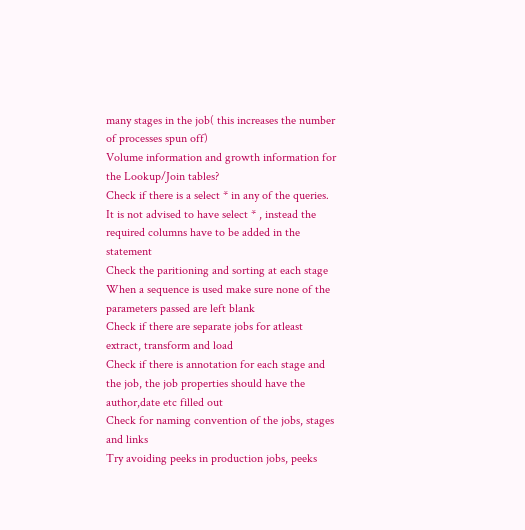many stages in the job( this increases the number of processes spun off)
Volume information and growth information for the Lookup/Join tables?
Check if there is a select * in any of the queries. It is not advised to have select * , instead the required columns have to be added in the statement
Check the paritioning and sorting at each stage
When a sequence is used make sure none of the parameters passed are left blank
Check if there are separate jobs for atleast extract, transform and load
Check if there is annotation for each stage and the job, the job properties should have the author,date etc filled out
Check for naming convention of the jobs, stages and links
Try avoiding peeks in production jobs, peeks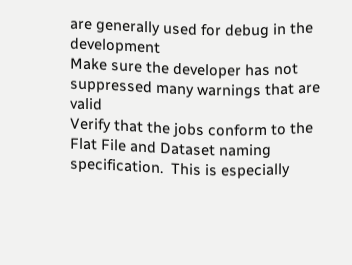are generally used for debug in the development
Make sure the developer has not suppressed many warnings that are valid
Verify that the jobs conform to the Flat File and Dataset naming specification.  This is especially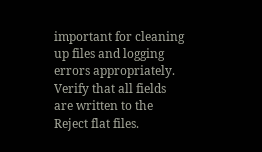important for cleaning up files and logging errors appropriately.
Verify that all fields are written to the Reject flat files.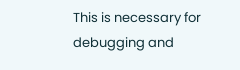This is necessary for debugging and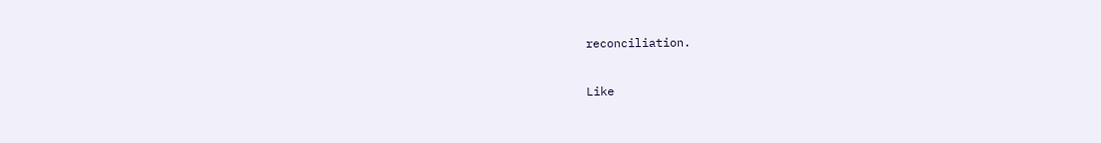reconciliation.

Like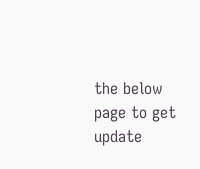the below page to get update